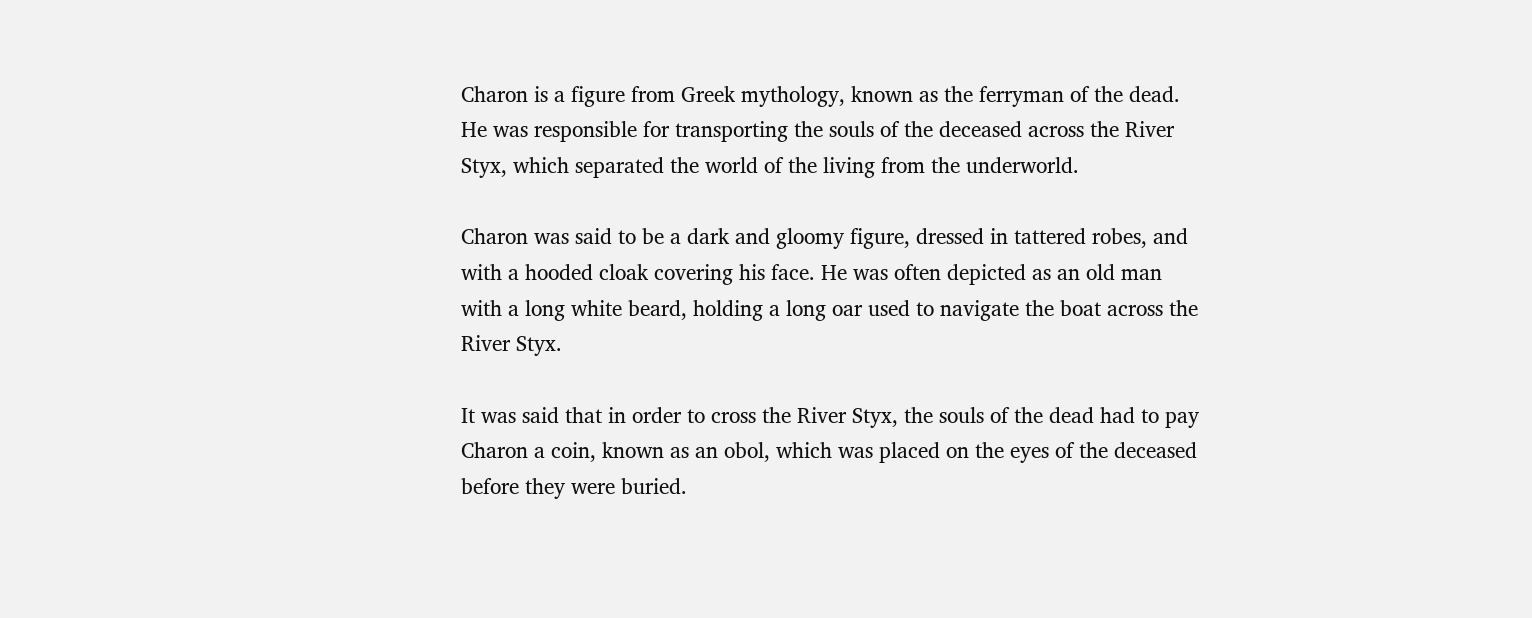Charon is a figure from Greek mythology, known as the ferryman of the dead. He was responsible for transporting the souls of the deceased across the River Styx, which separated the world of the living from the underworld.

Charon was said to be a dark and gloomy figure, dressed in tattered robes, and with a hooded cloak covering his face. He was often depicted as an old man with a long white beard, holding a long oar used to navigate the boat across the River Styx.

It was said that in order to cross the River Styx, the souls of the dead had to pay Charon a coin, known as an obol, which was placed on the eyes of the deceased before they were buried.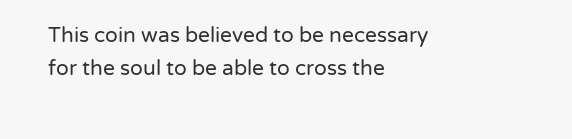This coin was believed to be necessary for the soul to be able to cross the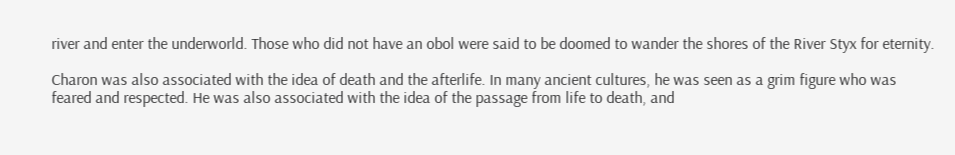river and enter the underworld. Those who did not have an obol were said to be doomed to wander the shores of the River Styx for eternity.

Charon was also associated with the idea of death and the afterlife. In many ancient cultures, he was seen as a grim figure who was feared and respected. He was also associated with the idea of the passage from life to death, and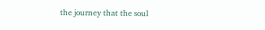the journey that the soul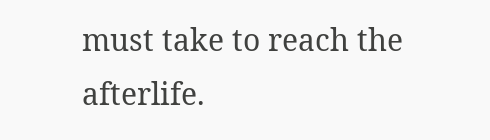must take to reach the afterlife.